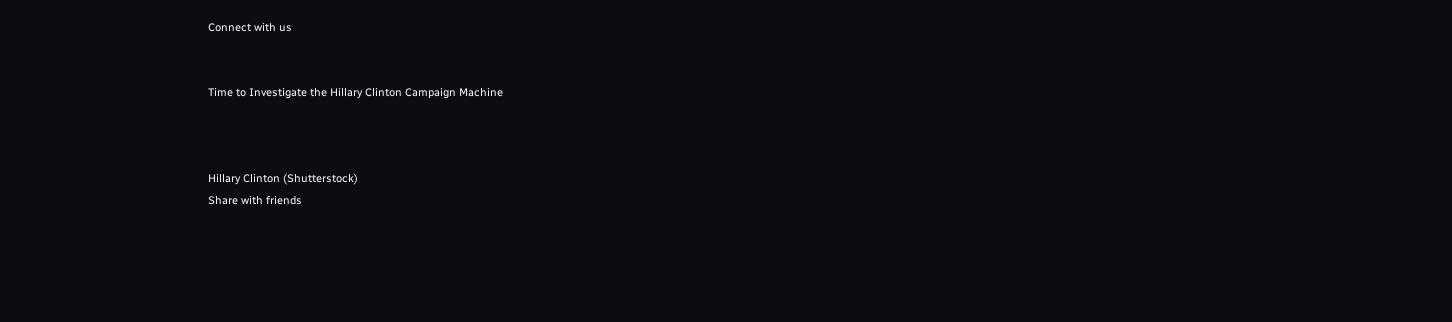Connect with us


Time to Investigate the Hillary Clinton Campaign Machine



Hillary Clinton (Shutterstock)
Share with friends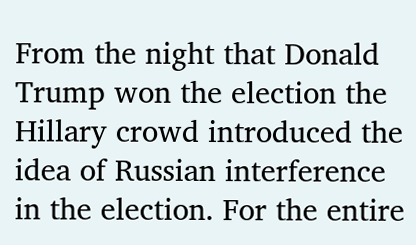From the night that Donald Trump won the election the Hillary crowd introduced the idea of Russian interference in the election. For the entire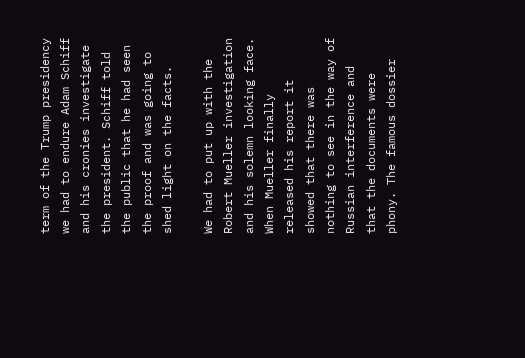term of the Trump presidency we had to endure Adam Schiff and his cronies investigate the president. Schiff told the public that he had seen the proof and was going to shed light on the facts.

We had to put up with the Robert Mueller investigation and his solemn looking face. When Mueller finally released his report it showed that there was nothing to see in the way of Russian interference and that the documents were phony. The famous dossier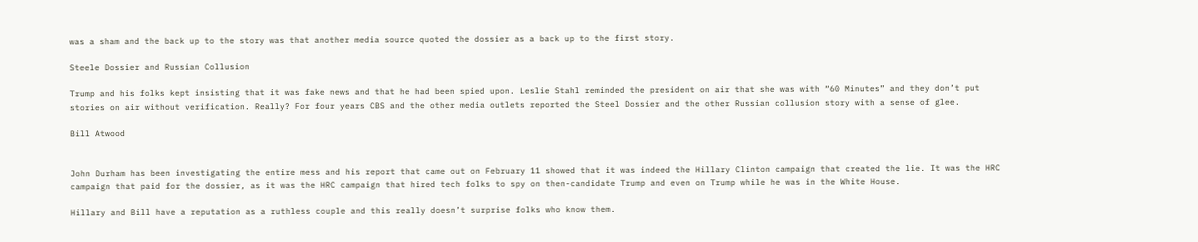was a sham and the back up to the story was that another media source quoted the dossier as a back up to the first story.

Steele Dossier and Russian Collusion

Trump and his folks kept insisting that it was fake news and that he had been spied upon. Leslie Stahl reminded the president on air that she was with “60 Minutes” and they don’t put stories on air without verification. Really? For four years CBS and the other media outlets reported the Steel Dossier and the other Russian collusion story with a sense of glee.

Bill Atwood


John Durham has been investigating the entire mess and his report that came out on February 11 showed that it was indeed the Hillary Clinton campaign that created the lie. It was the HRC campaign that paid for the dossier, as it was the HRC campaign that hired tech folks to spy on then-candidate Trump and even on Trump while he was in the White House.

Hillary and Bill have a reputation as a ruthless couple and this really doesn’t surprise folks who know them.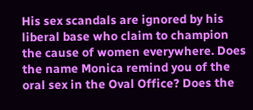His sex scandals are ignored by his liberal base who claim to champion the cause of women everywhere. Does the name Monica remind you of the oral sex in the Oval Office? Does the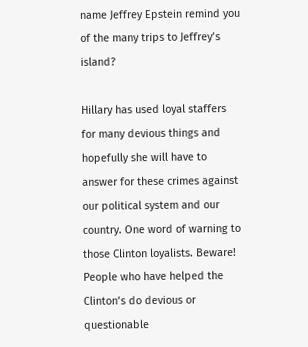name Jeffrey Epstein remind you of the many trips to Jeffrey’s island?

Hillary has used loyal staffers for many devious things and hopefully she will have to answer for these crimes against our political system and our country. One word of warning to those Clinton loyalists. Beware! People who have helped the Clinton’s do devious or questionable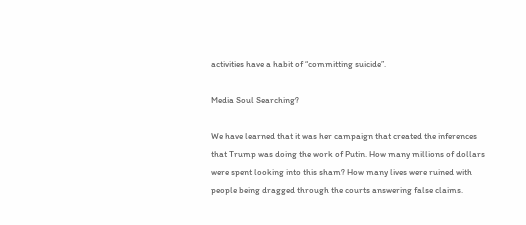activities have a habit of “committing suicide”.

Media Soul Searching?

We have learned that it was her campaign that created the inferences that Trump was doing the work of Putin. How many millions of dollars were spent looking into this sham? How many lives were ruined with people being dragged through the courts answering false claims.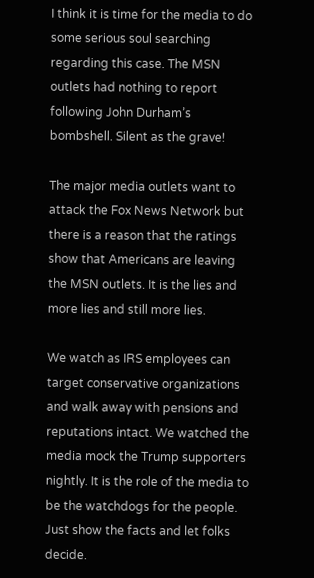I think it is time for the media to do some serious soul searching regarding this case. The MSN outlets had nothing to report following John Durham’s bombshell. Silent as the grave!

The major media outlets want to attack the Fox News Network but there is a reason that the ratings show that Americans are leaving the MSN outlets. It is the lies and more lies and still more lies.

We watch as IRS employees can target conservative organizations and walk away with pensions and reputations intact. We watched the media mock the Trump supporters nightly. It is the role of the media to be the watchdogs for the people. Just show the facts and let folks decide.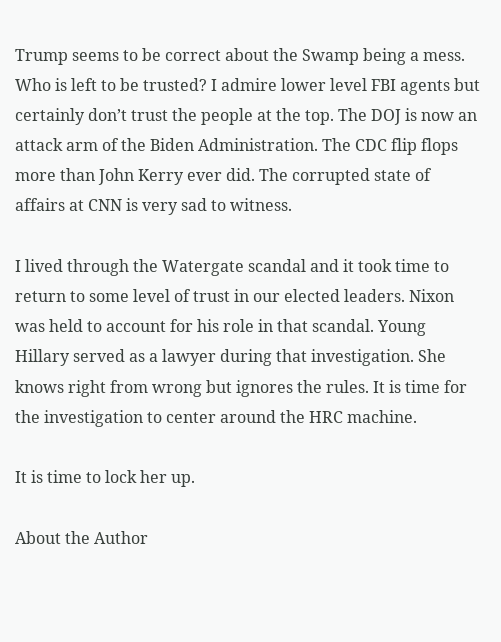Trump seems to be correct about the Swamp being a mess. Who is left to be trusted? I admire lower level FBI agents but certainly don’t trust the people at the top. The DOJ is now an attack arm of the Biden Administration. The CDC flip flops more than John Kerry ever did. The corrupted state of affairs at CNN is very sad to witness.

I lived through the Watergate scandal and it took time to return to some level of trust in our elected leaders. Nixon was held to account for his role in that scandal. Young Hillary served as a lawyer during that investigation. She knows right from wrong but ignores the rules. It is time for the investigation to center around the HRC machine.

It is time to lock her up.

About the Author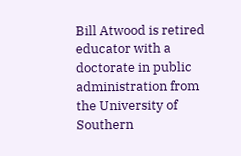Bill Atwood is retired educator with a doctorate in public administration from the University of Southern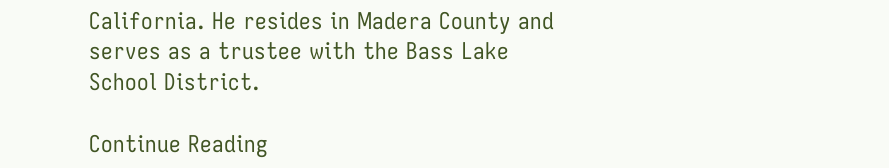California. He resides in Madera County and serves as a trustee with the Bass Lake School District.

Continue Reading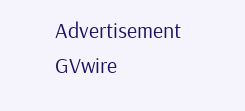Advertisement GVwire